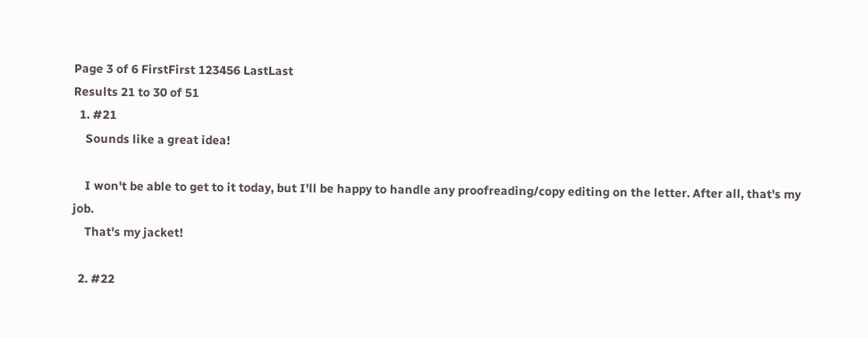Page 3 of 6 FirstFirst 123456 LastLast
Results 21 to 30 of 51
  1. #21
    Sounds like a great idea!

    I won't be able to get to it today, but I'll be happy to handle any proofreading/copy editing on the letter. After all, that's my job.
    That's my jacket!

  2. #22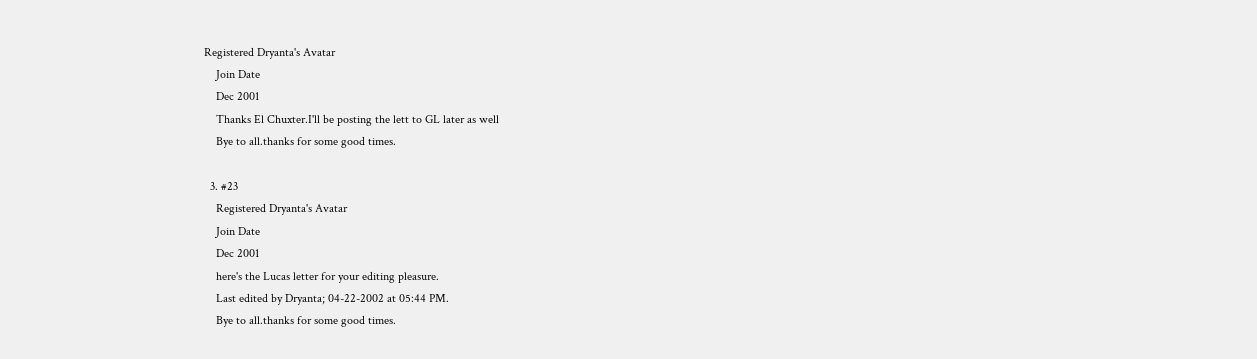Registered Dryanta's Avatar
    Join Date
    Dec 2001
    Thanks El Chuxter.I'll be posting the lett to GL later as well
    Bye to all.thanks for some good times.

  3. #23
    Registered Dryanta's Avatar
    Join Date
    Dec 2001
    here's the Lucas letter for your editing pleasure.
    Last edited by Dryanta; 04-22-2002 at 05:44 PM.
    Bye to all.thanks for some good times.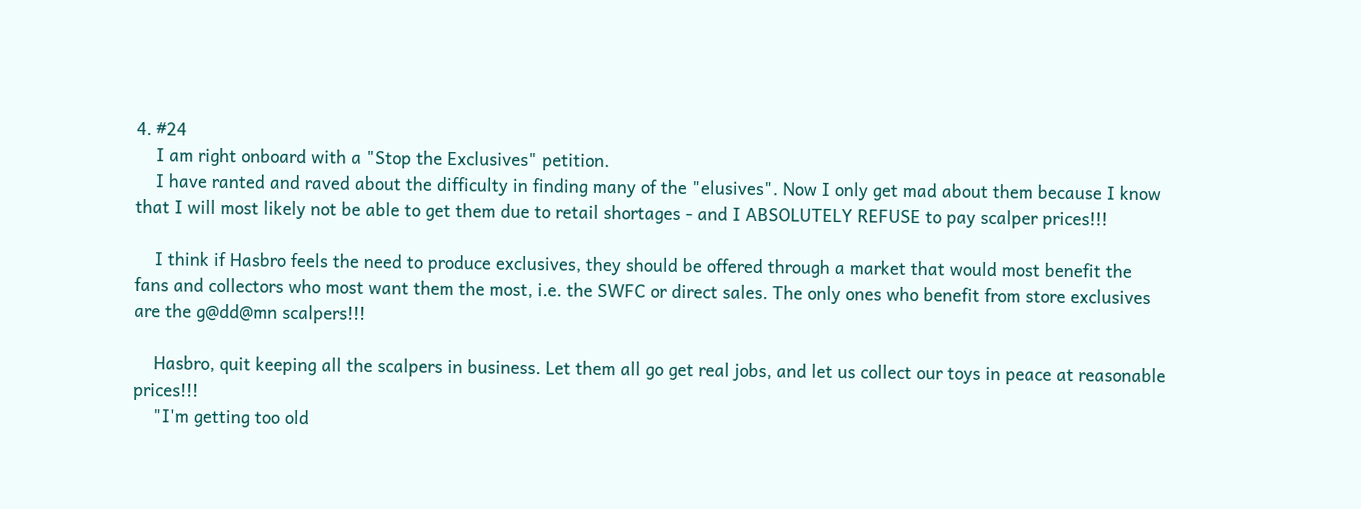4. #24
    I am right onboard with a "Stop the Exclusives" petition.
    I have ranted and raved about the difficulty in finding many of the "elusives". Now I only get mad about them because I know that I will most likely not be able to get them due to retail shortages - and I ABSOLUTELY REFUSE to pay scalper prices!!!

    I think if Hasbro feels the need to produce exclusives, they should be offered through a market that would most benefit the fans and collectors who most want them the most, i.e. the SWFC or direct sales. The only ones who benefit from store exclusives are the g@dd@mn scalpers!!!

    Hasbro, quit keeping all the scalpers in business. Let them all go get real jobs, and let us collect our toys in peace at reasonable prices!!!
    "I'm getting too old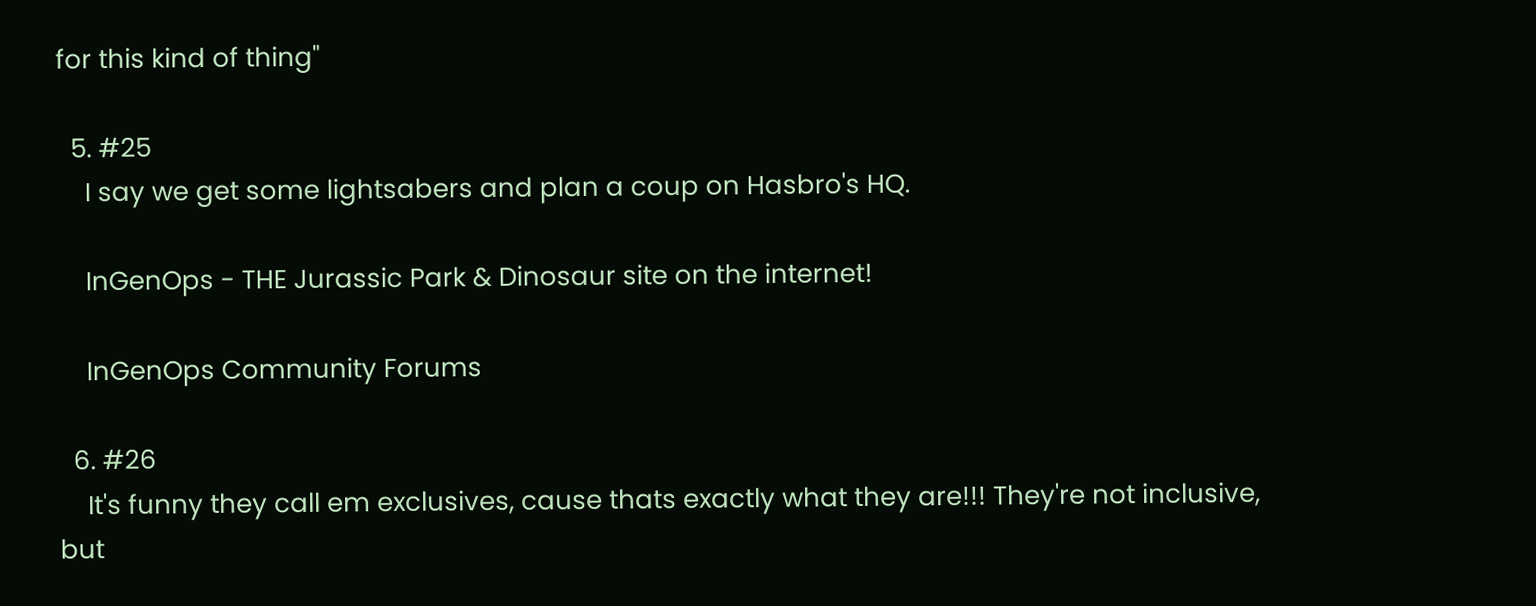for this kind of thing"

  5. #25
    I say we get some lightsabers and plan a coup on Hasbro's HQ.

    InGenOps - THE Jurassic Park & Dinosaur site on the internet!

    InGenOps Community Forums

  6. #26
    It's funny they call em exclusives, cause thats exactly what they are!!! They're not inclusive, but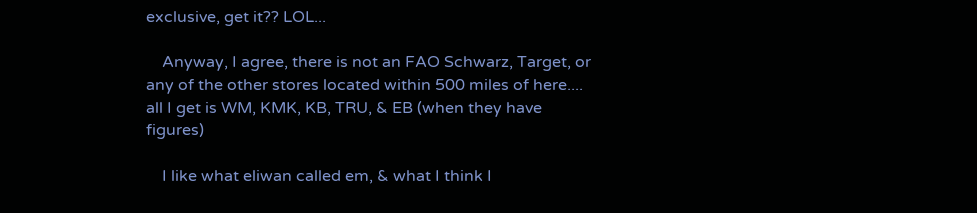exclusive, get it?? LOL...

    Anyway, I agree, there is not an FAO Schwarz, Target, or any of the other stores located within 500 miles of here.... all I get is WM, KMK, KB, TRU, & EB (when they have figures)

    I like what eliwan called em, & what I think I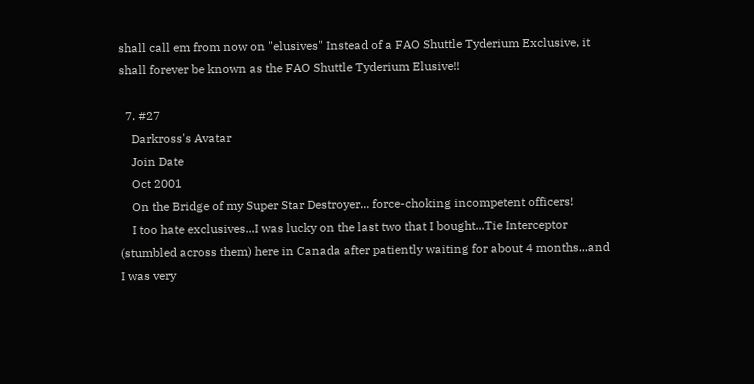shall call em from now on "elusives" Instead of a FAO Shuttle Tyderium Exclusive, it shall forever be known as the FAO Shuttle Tyderium Elusive!!

  7. #27
    Darkross's Avatar
    Join Date
    Oct 2001
    On the Bridge of my Super Star Destroyer... force-choking incompetent officers!
    I too hate exclusives...I was lucky on the last two that I bought...Tie Interceptor (stumbled across them) here in Canada after patiently waiting for about 4 months...and I was very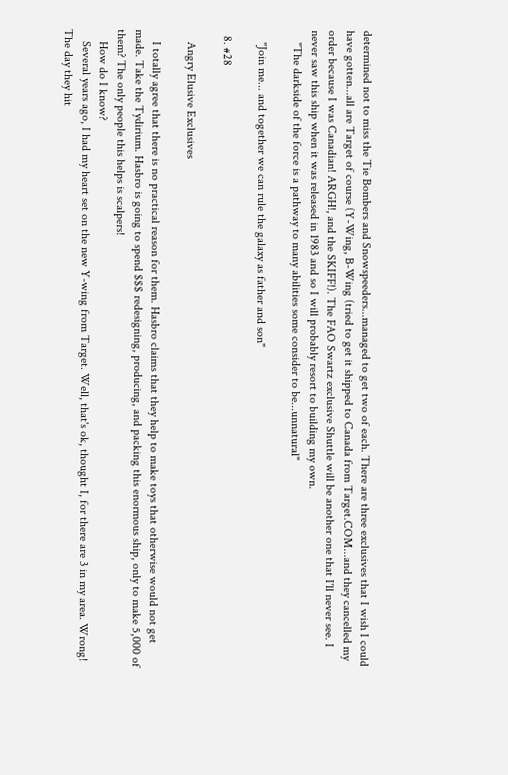determined not to miss the Tie Bombers and Snowspeeders...managed to get two of each. There are three exclusives that I wish I could have gotten...all are Target of course (Y-Wing, B-Wing (tried to get it shipped to Canada from Target.COM...and they cancelled my order because I was Canadian! ARGH!, and the SKIFF!). The FAO Swartz exclusive Shuttle will be another one that I'll never see. I never saw this ship when it was released in 1983 and so I will probably resort to building my own.
    "The darkside of the force is a pathway to many abilities some consider to be...unnatural"

    "Join me... and together we can rule the galaxy as father and son"

  8. #28

    Angry Elusive Exclusives

    I totally agree that there is no practical reason for them. Hasbro claims that they help to make toys that otherwise would not get made. Take the Tydirium. Hasbro is going to spend $$$ redesigning, producing, and packing this enormous ship, only to make 5,000 of them? The only people this helps is scalpers!
    How do I know?
    Several years ago, I had my heart set on the new Y-wing from Target. Well, that's ok, thought I, for there are 3 in my area. Wrong! The day they hit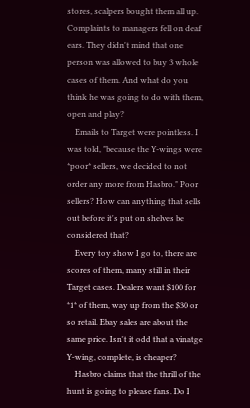stores, scalpers bought them all up. Complaints to managers fell on deaf ears. They didn't mind that one person was allowed to buy 3 whole cases of them. And what do you think he was going to do with them, open and play?
    Emails to Target were pointless. I was told, "because the Y-wings were *poor* sellers, we decided to not order any more from Hasbro." Poor sellers? How can anything that sells out before it's put on shelves be considered that?
    Every toy show I go to, there are scores of them, many still in their Target cases. Dealers want $100 for *1* of them, way up from the $30 or so retail. Ebay sales are about the same price. Isn't it odd that a vinatge Y-wing, complete, is cheaper?
    Hasbro claims that the thrill of the hunt is going to please fans. Do I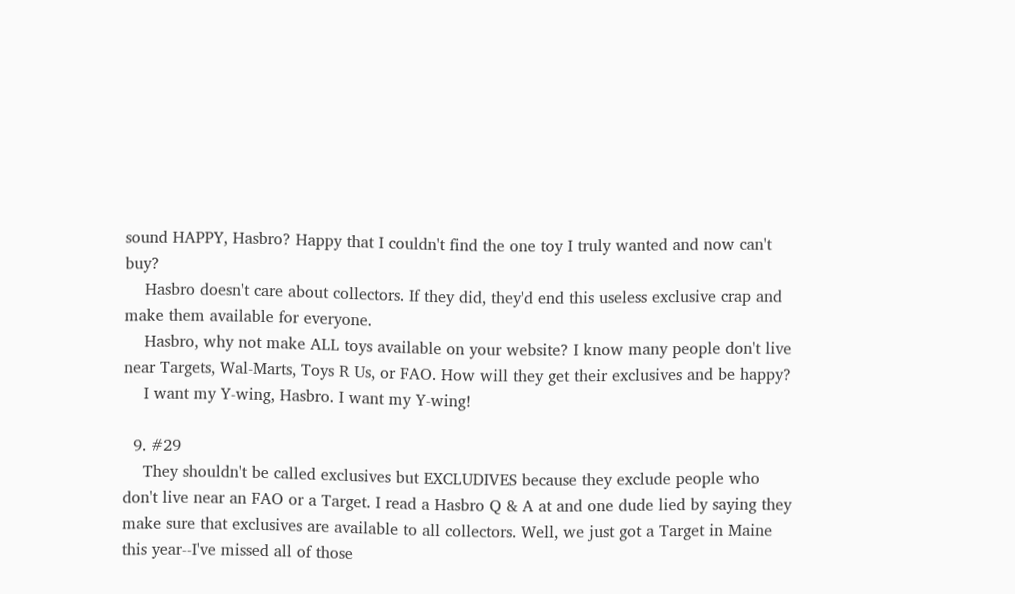sound HAPPY, Hasbro? Happy that I couldn't find the one toy I truly wanted and now can't buy?
    Hasbro doesn't care about collectors. If they did, they'd end this useless exclusive crap and make them available for everyone.
    Hasbro, why not make ALL toys available on your website? I know many people don't live near Targets, Wal-Marts, Toys R Us, or FAO. How will they get their exclusives and be happy?
    I want my Y-wing, Hasbro. I want my Y-wing!

  9. #29
    They shouldn't be called exclusives but EXCLUDIVES because they exclude people who don't live near an FAO or a Target. I read a Hasbro Q & A at and one dude lied by saying they make sure that exclusives are available to all collectors. Well, we just got a Target in Maine this year--I've missed all of those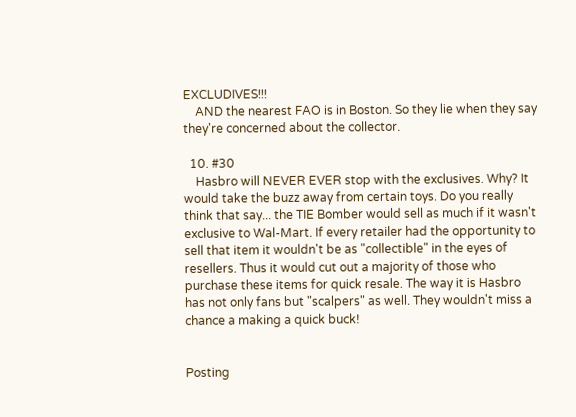EXCLUDIVES!!!
    AND the nearest FAO is in Boston. So they lie when they say they're concerned about the collector.

  10. #30
    Hasbro will NEVER EVER stop with the exclusives. Why? It would take the buzz away from certain toys. Do you really think that say... the TIE Bomber would sell as much if it wasn't exclusive to Wal-Mart. If every retailer had the opportunity to sell that item it wouldn't be as "collectible" in the eyes of resellers. Thus it would cut out a majority of those who purchase these items for quick resale. The way it is Hasbro has not only fans but "scalpers" as well. They wouldn't miss a chance a making a quick buck!


Posting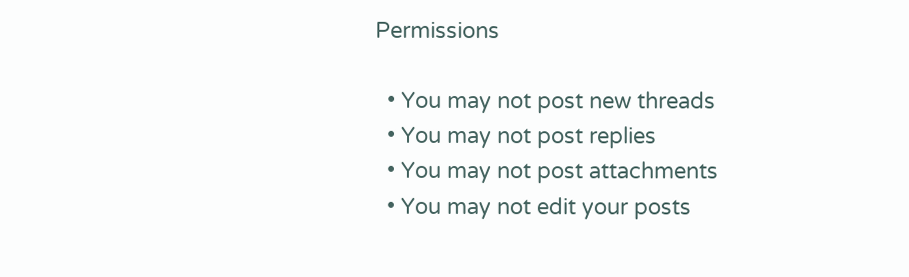Permissions

  • You may not post new threads
  • You may not post replies
  • You may not post attachments
  • You may not edit your posts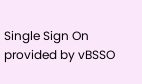Single Sign On provided by vBSSO